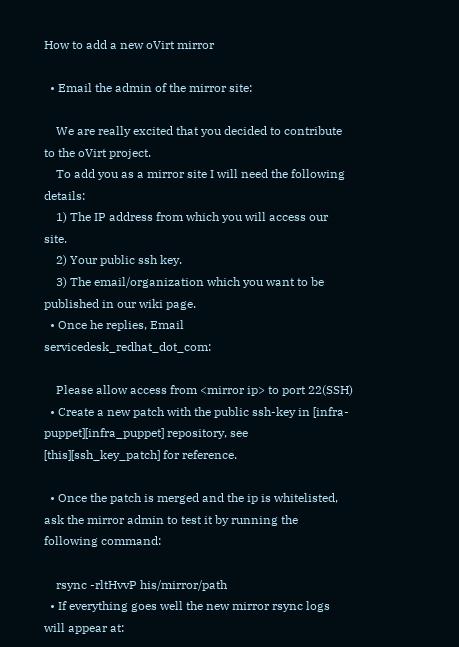How to add a new oVirt mirror

  • Email the admin of the mirror site:

    We are really excited that you decided to contribute to the oVirt project.
    To add you as a mirror site I will need the following details:
    1) The IP address from which you will access our site.
    2) Your public ssh key.
    3) The email/organization which you want to be published in our wiki page.
  • Once he replies, Email servicedesk_redhat_dot_com:

    Please allow access from <mirror ip> to port 22(SSH)
  • Create a new patch with the public ssh-key in [infra-puppet][infra_puppet] repository, see [this][ssh_key_patch] for reference.

  • Once the patch is merged and the ip is whitelisted, ask the mirror admin to test it by running the following command:

    rsync -rltHvvP his/mirror/path
  • If everything goes well the new mirror rsync logs will appear at: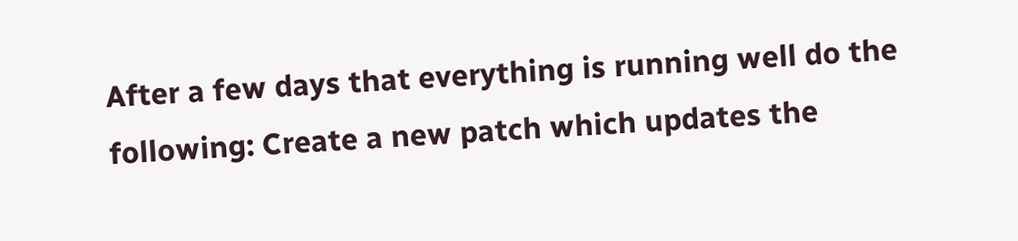After a few days that everything is running well do the following: Create a new patch which updates the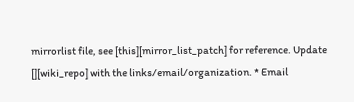mirrorlist file, see [this][mirror_list_patch] for reference. Update [][wiki_repo] with the links/email/organization. * Email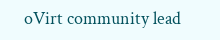oVirt community lead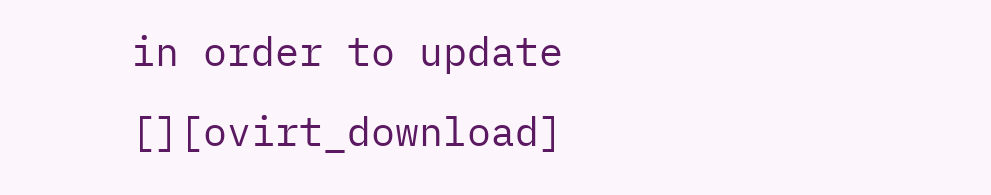in order to update [][ovirt_download]